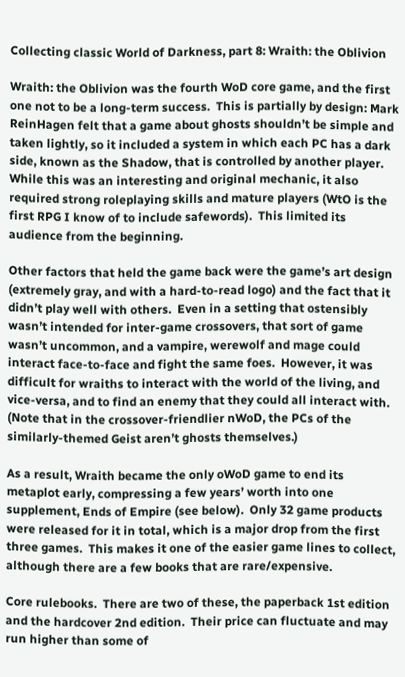Collecting classic World of Darkness, part 8: Wraith: the Oblivion

Wraith: the Oblivion was the fourth WoD core game, and the first one not to be a long-term success.  This is partially by design: Mark ReinHagen felt that a game about ghosts shouldn’t be simple and taken lightly, so it included a system in which each PC has a dark side, known as the Shadow, that is controlled by another player.  While this was an interesting and original mechanic, it also required strong roleplaying skills and mature players (WtO is the first RPG I know of to include safewords).  This limited its audience from the beginning.

Other factors that held the game back were the game’s art design (extremely gray, and with a hard-to-read logo) and the fact that it didn’t play well with others.  Even in a setting that ostensibly wasn’t intended for inter-game crossovers, that sort of game wasn’t uncommon, and a vampire, werewolf and mage could interact face-to-face and fight the same foes.  However, it was difficult for wraiths to interact with the world of the living, and vice-versa, and to find an enemy that they could all interact with. (Note that in the crossover-friendlier nWoD, the PCs of the similarly-themed Geist aren’t ghosts themselves.)

As a result, Wraith became the only oWoD game to end its metaplot early, compressing a few years’ worth into one supplement, Ends of Empire (see below).  Only 32 game products were released for it in total, which is a major drop from the first three games.  This makes it one of the easier game lines to collect, although there are a few books that are rare/expensive.

Core rulebooks.  There are two of these, the paperback 1st edition and the hardcover 2nd edition.  Their price can fluctuate and may run higher than some of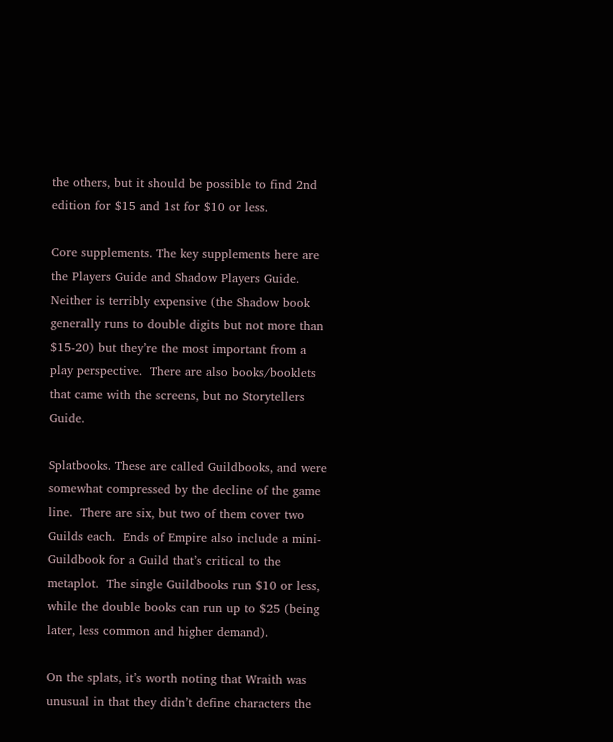the others, but it should be possible to find 2nd edition for $15 and 1st for $10 or less.

Core supplements. The key supplements here are the Players Guide and Shadow Players Guide.  Neither is terribly expensive (the Shadow book generally runs to double digits but not more than $15-20) but they’re the most important from a play perspective.  There are also books/booklets that came with the screens, but no Storytellers Guide.

Splatbooks. These are called Guildbooks, and were somewhat compressed by the decline of the game line.  There are six, but two of them cover two Guilds each.  Ends of Empire also include a mini-Guildbook for a Guild that’s critical to the metaplot.  The single Guildbooks run $10 or less, while the double books can run up to $25 (being later, less common and higher demand).

On the splats, it’s worth noting that Wraith was unusual in that they didn’t define characters the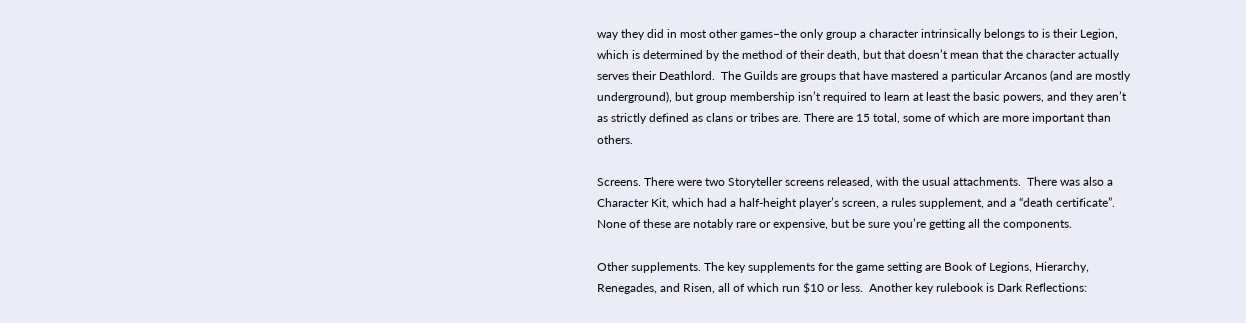way they did in most other games–the only group a character intrinsically belongs to is their Legion, which is determined by the method of their death, but that doesn’t mean that the character actually serves their Deathlord.  The Guilds are groups that have mastered a particular Arcanos (and are mostly underground), but group membership isn’t required to learn at least the basic powers, and they aren’t as strictly defined as clans or tribes are. There are 15 total, some of which are more important than others.

Screens. There were two Storyteller screens released, with the usual attachments.  There was also a Character Kit, which had a half-height player’s screen, a rules supplement, and a “death certificate”.  None of these are notably rare or expensive, but be sure you’re getting all the components.

Other supplements. The key supplements for the game setting are Book of Legions, Hierarchy, Renegades, and Risen, all of which run $10 or less.  Another key rulebook is Dark Reflections: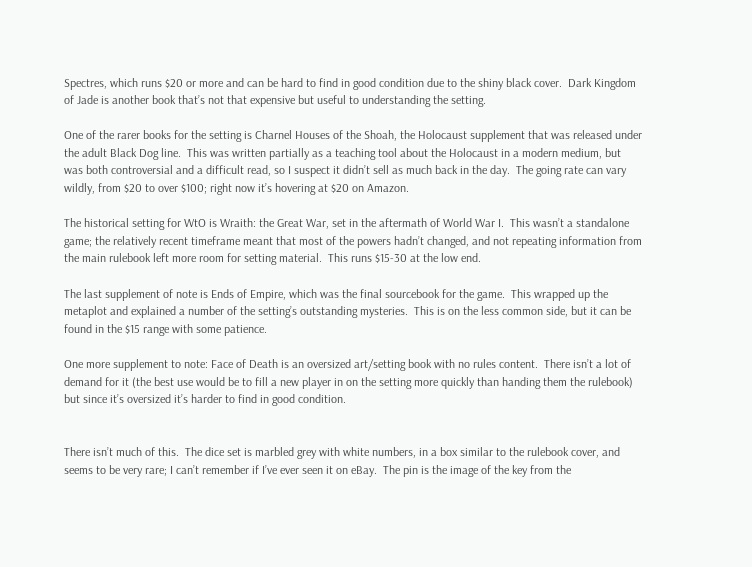Spectres, which runs $20 or more and can be hard to find in good condition due to the shiny black cover.  Dark Kingdom of Jade is another book that’s not that expensive but useful to understanding the setting.

One of the rarer books for the setting is Charnel Houses of the Shoah, the Holocaust supplement that was released under the adult Black Dog line.  This was written partially as a teaching tool about the Holocaust in a modern medium, but was both controversial and a difficult read, so I suspect it didn’t sell as much back in the day.  The going rate can vary wildly, from $20 to over $100; right now it’s hovering at $20 on Amazon.

The historical setting for WtO is Wraith: the Great War, set in the aftermath of World War I.  This wasn’t a standalone game; the relatively recent timeframe meant that most of the powers hadn’t changed, and not repeating information from the main rulebook left more room for setting material.  This runs $15-30 at the low end.

The last supplement of note is Ends of Empire, which was the final sourcebook for the game.  This wrapped up the metaplot and explained a number of the setting’s outstanding mysteries.  This is on the less common side, but it can be found in the $15 range with some patience.

One more supplement to note: Face of Death is an oversized art/setting book with no rules content.  There isn’t a lot of demand for it (the best use would be to fill a new player in on the setting more quickly than handing them the rulebook) but since it’s oversized it’s harder to find in good condition.


There isn’t much of this.  The dice set is marbled grey with white numbers, in a box similar to the rulebook cover, and seems to be very rare; I can’t remember if I’ve ever seen it on eBay.  The pin is the image of the key from the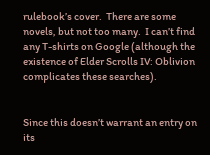rulebook’s cover.  There are some novels, but not too many.  I can’t find any T-shirts on Google (although the existence of Elder Scrolls IV: Oblivion complicates these searches).


Since this doesn’t warrant an entry on its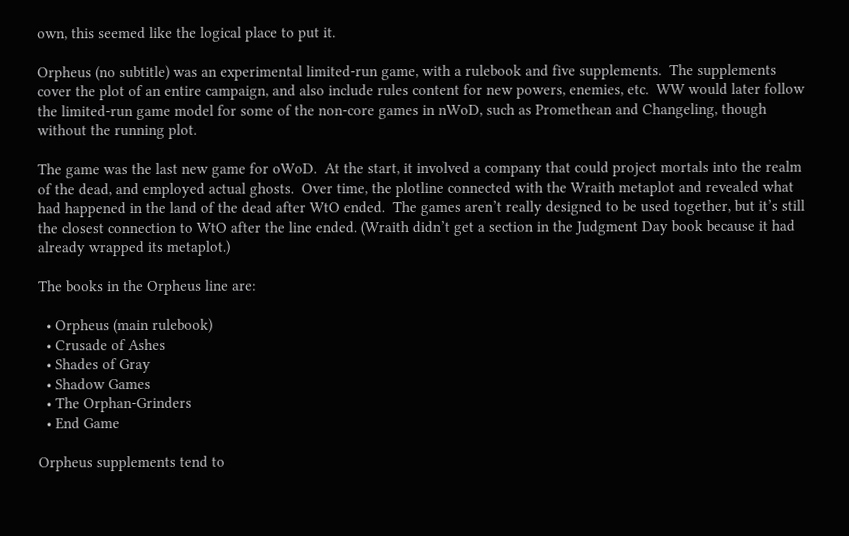own, this seemed like the logical place to put it.

Orpheus (no subtitle) was an experimental limited-run game, with a rulebook and five supplements.  The supplements cover the plot of an entire campaign, and also include rules content for new powers, enemies, etc.  WW would later follow the limited-run game model for some of the non-core games in nWoD, such as Promethean and Changeling, though without the running plot.

The game was the last new game for oWoD.  At the start, it involved a company that could project mortals into the realm of the dead, and employed actual ghosts.  Over time, the plotline connected with the Wraith metaplot and revealed what had happened in the land of the dead after WtO ended.  The games aren’t really designed to be used together, but it’s still the closest connection to WtO after the line ended. (Wraith didn’t get a section in the Judgment Day book because it had already wrapped its metaplot.)

The books in the Orpheus line are:

  • Orpheus (main rulebook)
  • Crusade of Ashes
  • Shades of Gray
  • Shadow Games
  • The Orphan-Grinders
  • End Game

Orpheus supplements tend to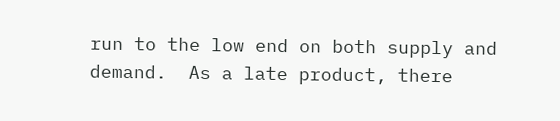run to the low end on both supply and demand.  As a late product, there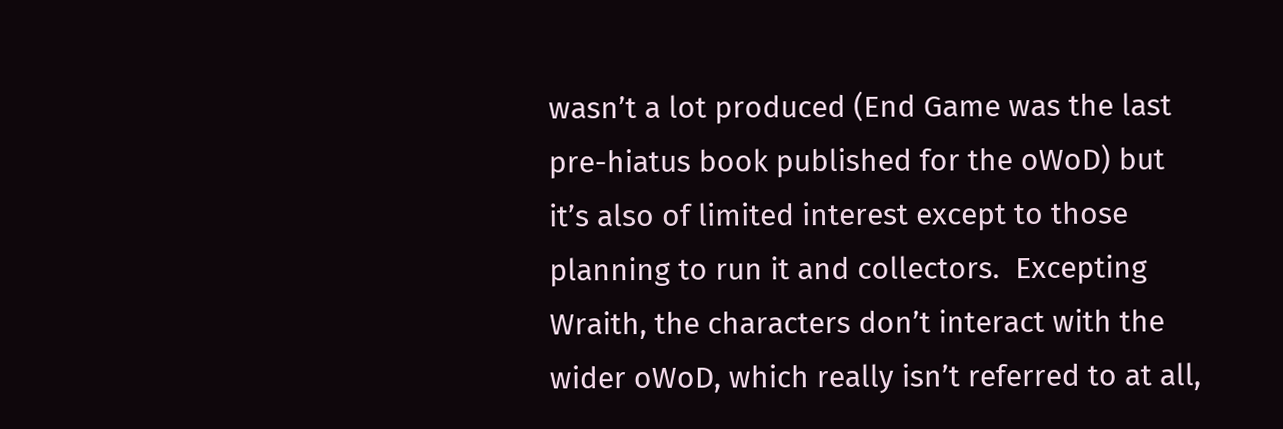wasn’t a lot produced (End Game was the last pre-hiatus book published for the oWoD) but it’s also of limited interest except to those planning to run it and collectors.  Excepting Wraith, the characters don’t interact with the wider oWoD, which really isn’t referred to at all,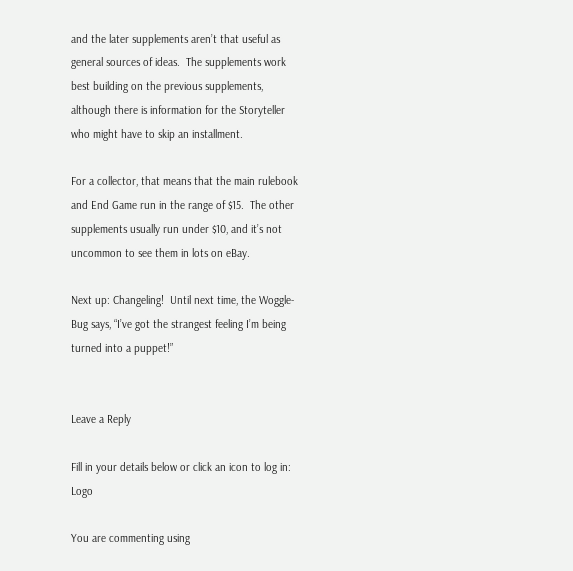and the later supplements aren’t that useful as general sources of ideas.  The supplements work best building on the previous supplements, although there is information for the Storyteller who might have to skip an installment.

For a collector, that means that the main rulebook and End Game run in the range of $15.  The other supplements usually run under $10, and it’s not uncommon to see them in lots on eBay.

Next up: Changeling!  Until next time, the Woggle-Bug says, “I’ve got the strangest feeling I’m being turned into a puppet!”


Leave a Reply

Fill in your details below or click an icon to log in: Logo

You are commenting using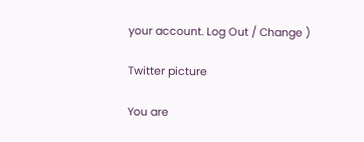your account. Log Out / Change )

Twitter picture

You are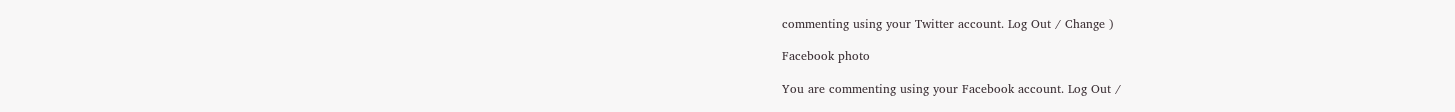commenting using your Twitter account. Log Out / Change )

Facebook photo

You are commenting using your Facebook account. Log Out /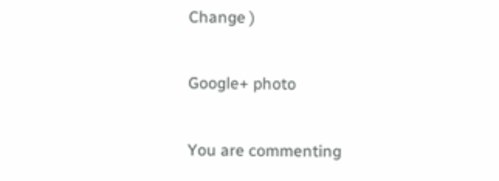Change )

Google+ photo

You are commenting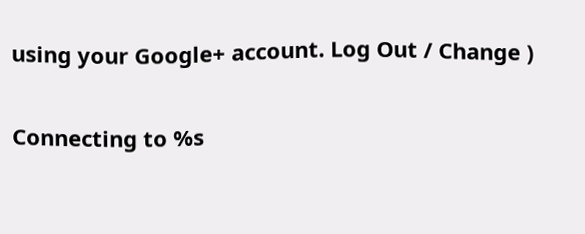using your Google+ account. Log Out / Change )

Connecting to %s